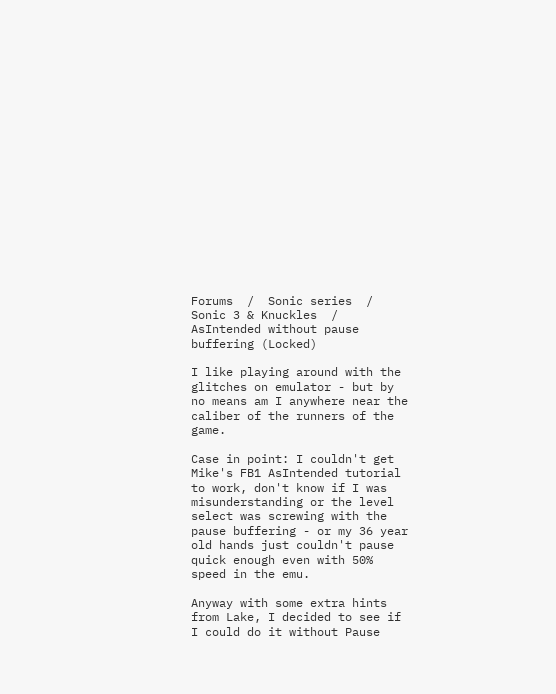Forums  /  Sonic series  /  Sonic 3 & Knuckles  /  AsIntended without pause buffering (Locked)

I like playing around with the glitches on emulator - but by no means am I anywhere near the caliber of the runners of the game.

Case in point: I couldn't get Mike's FB1 AsIntended tutorial to work, don't know if I was misunderstanding or the level select was screwing with the pause buffering - or my 36 year old hands just couldn't pause quick enough even with 50% speed in the emu.

Anyway with some extra hints from Lake, I decided to see if I could do it without Pause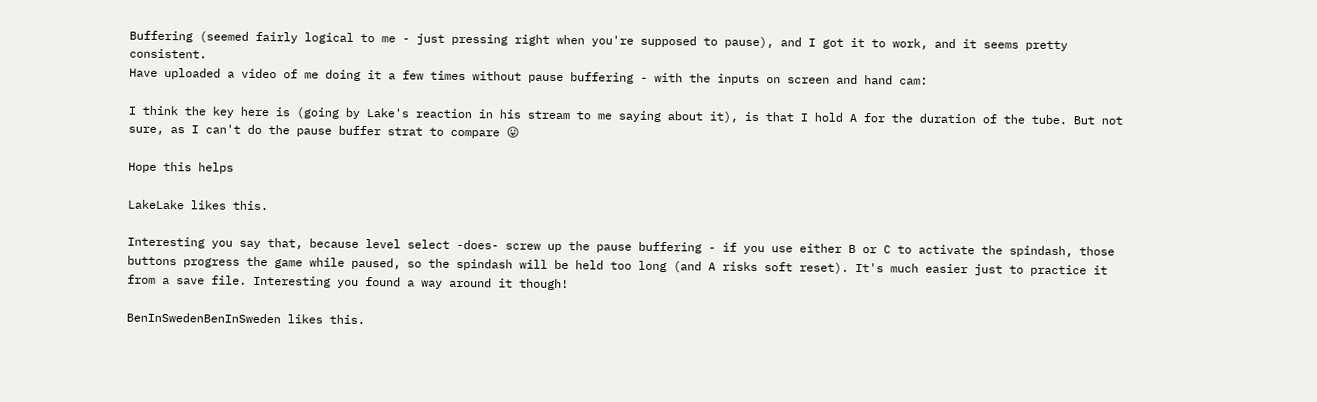Buffering (seemed fairly logical to me - just pressing right when you're supposed to pause), and I got it to work, and it seems pretty consistent.
Have uploaded a video of me doing it a few times without pause buffering - with the inputs on screen and hand cam:

I think the key here is (going by Lake's reaction in his stream to me saying about it), is that I hold A for the duration of the tube. But not sure, as I can't do the pause buffer strat to compare 😛

Hope this helps

LakeLake likes this.

Interesting you say that, because level select -does- screw up the pause buffering - if you use either B or C to activate the spindash, those buttons progress the game while paused, so the spindash will be held too long (and A risks soft reset). It's much easier just to practice it from a save file. Interesting you found a way around it though!

BenInSwedenBenInSweden likes this.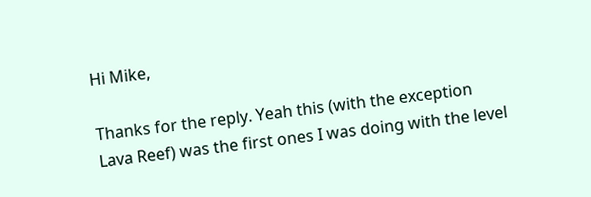Hi Mike,

Thanks for the reply. Yeah this (with the exception Lava Reef) was the first ones I was doing with the level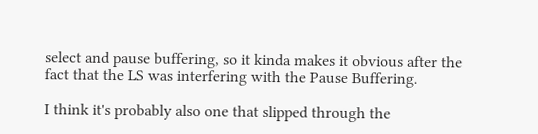select and pause buffering, so it kinda makes it obvious after the fact that the LS was interfering with the Pause Buffering.

I think it's probably also one that slipped through the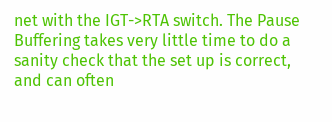net with the IGT->RTA switch. The Pause Buffering takes very little time to do a sanity check that the set up is correct, and can often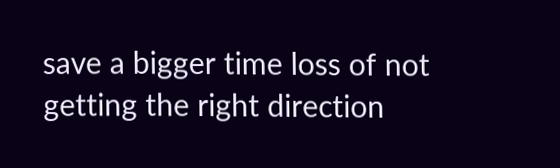save a bigger time loss of not getting the right direction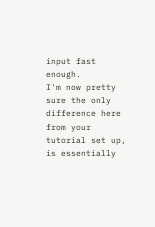input fast enough.
I'm now pretty sure the only difference here from your tutorial set up, is essentially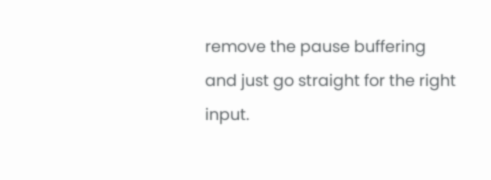remove the pause buffering and just go straight for the right input.